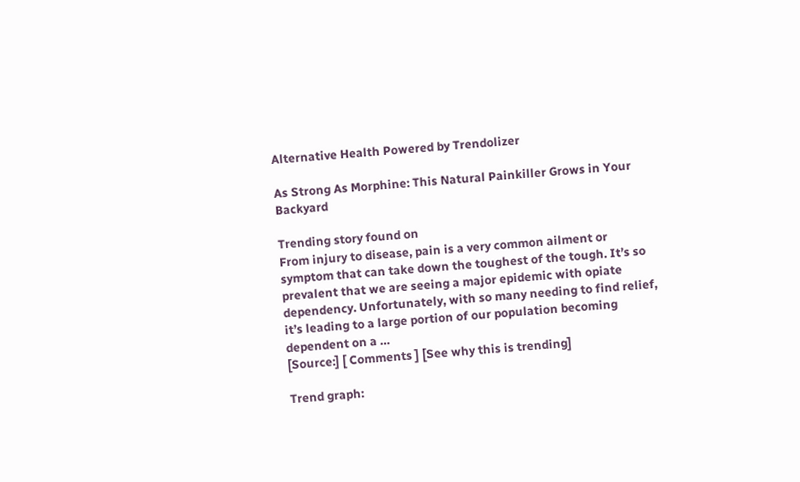Alternative Health Powered by Trendolizer

As Strong As Morphine: This Natural Painkiller Grows in Your Backyard

Trending story found on
From injury to disease, pain is a very common ailment or symptom that can take down the toughest of the tough. It’s so prevalent that we are seeing a major epidemic with opiate dependency. Unfortunately, with so many needing to find relief, it’s leading to a large portion of our population becoming dependent on a …
[Source:] [ Comments ] [See why this is trending]

Trend graph: